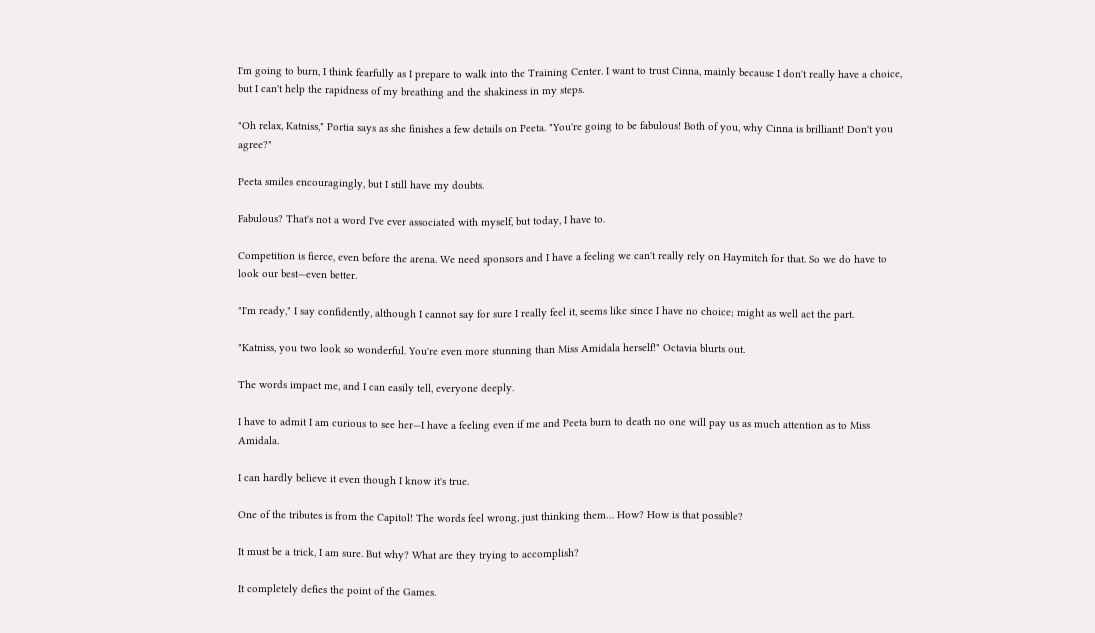I'm going to burn, I think fearfully as I prepare to walk into the Training Center. I want to trust Cinna, mainly because I don't really have a choice, but I can't help the rapidness of my breathing and the shakiness in my steps.

"Oh relax, Katniss," Portia says as she finishes a few details on Peeta. "You're going to be fabulous! Both of you, why Cinna is brilliant! Don't you agree?"

Peeta smiles encouragingly, but I still have my doubts.

Fabulous? That's not a word I've ever associated with myself, but today, I have to.

Competition is fierce, even before the arena. We need sponsors and I have a feeling we can't really rely on Haymitch for that. So we do have to look our best—even better.

"I'm ready," I say confidently, although I cannot say for sure I really feel it, seems like since I have no choice; might as well act the part.

"Katniss, you two look so wonderful. You're even more stunning than Miss Amidala herself!" Octavia blurts out.

The words impact me, and I can easily tell, everyone deeply.

I have to admit I am curious to see her—I have a feeling even if me and Peeta burn to death no one will pay us as much attention as to Miss Amidala.

I can hardly believe it even though I know it's true.

One of the tributes is from the Capitol! The words feel wrong, just thinking them… How? How is that possible?

It must be a trick, I am sure. But why? What are they trying to accomplish?

It completely defies the point of the Games.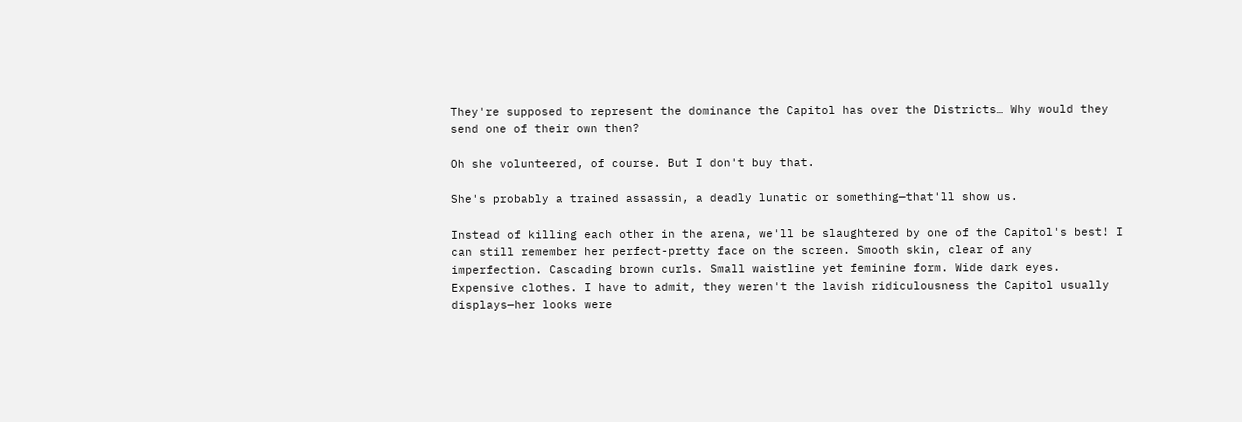They're supposed to represent the dominance the Capitol has over the Districts… Why would they send one of their own then?

Oh she volunteered, of course. But I don't buy that.

She's probably a trained assassin, a deadly lunatic or something—that'll show us.

Instead of killing each other in the arena, we'll be slaughtered by one of the Capitol's best! I can still remember her perfect-pretty face on the screen. Smooth skin, clear of any imperfection. Cascading brown curls. Small waistline yet feminine form. Wide dark eyes. Expensive clothes. I have to admit, they weren't the lavish ridiculousness the Capitol usually displays—her looks were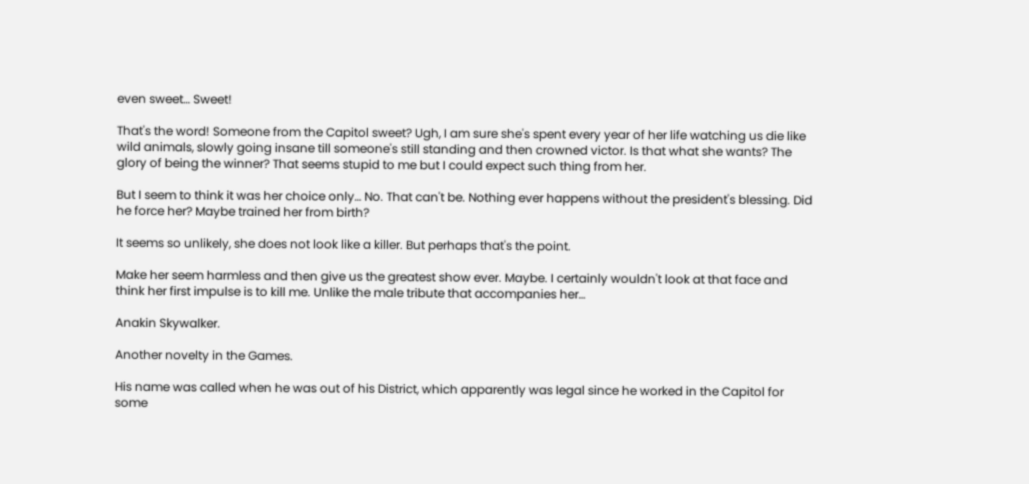even sweet… Sweet!

That's the word! Someone from the Capitol sweet? Ugh, I am sure she's spent every year of her life watching us die like wild animals, slowly going insane till someone's still standing and then crowned victor. Is that what she wants? The glory of being the winner? That seems stupid to me but I could expect such thing from her.

But I seem to think it was her choice only… No. That can't be. Nothing ever happens without the president's blessing. Did he force her? Maybe trained her from birth?

It seems so unlikely, she does not look like a killer. But perhaps that's the point.

Make her seem harmless and then give us the greatest show ever. Maybe. I certainly wouldn't look at that face and think her first impulse is to kill me. Unlike the male tribute that accompanies her…

Anakin Skywalker.

Another novelty in the Games.

His name was called when he was out of his District, which apparently was legal since he worked in the Capitol for some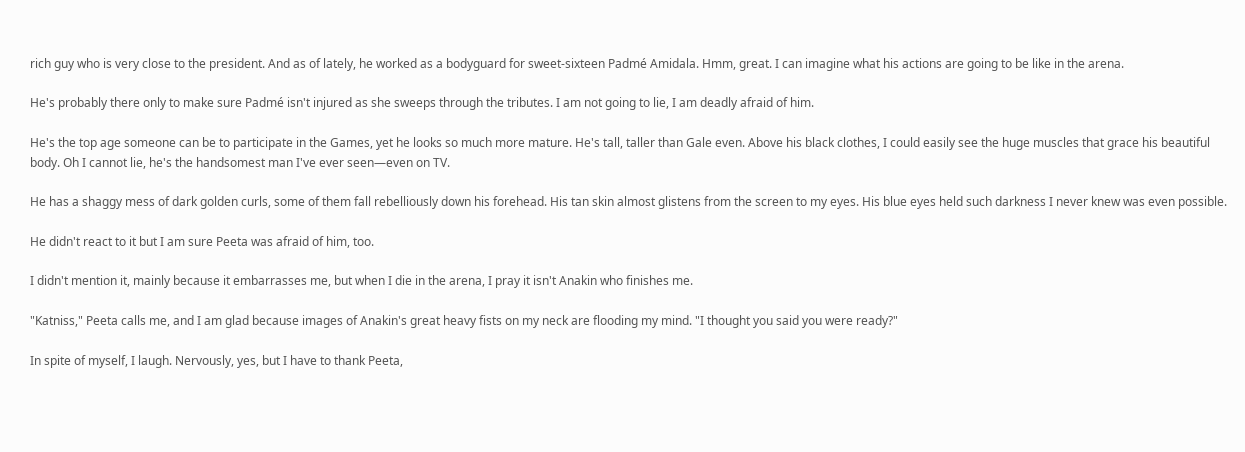rich guy who is very close to the president. And as of lately, he worked as a bodyguard for sweet-sixteen Padmé Amidala. Hmm, great. I can imagine what his actions are going to be like in the arena.

He's probably there only to make sure Padmé isn't injured as she sweeps through the tributes. I am not going to lie, I am deadly afraid of him.

He's the top age someone can be to participate in the Games, yet he looks so much more mature. He's tall, taller than Gale even. Above his black clothes, I could easily see the huge muscles that grace his beautiful body. Oh I cannot lie, he's the handsomest man I've ever seen—even on TV.

He has a shaggy mess of dark golden curls, some of them fall rebelliously down his forehead. His tan skin almost glistens from the screen to my eyes. His blue eyes held such darkness I never knew was even possible.

He didn't react to it but I am sure Peeta was afraid of him, too.

I didn't mention it, mainly because it embarrasses me, but when I die in the arena, I pray it isn't Anakin who finishes me.

"Katniss," Peeta calls me, and I am glad because images of Anakin's great heavy fists on my neck are flooding my mind. "I thought you said you were ready?"

In spite of myself, I laugh. Nervously, yes, but I have to thank Peeta,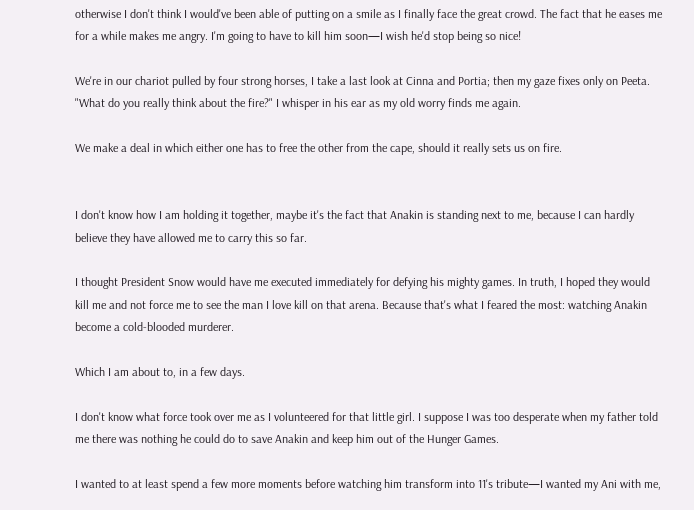otherwise I don't think I would've been able of putting on a smile as I finally face the great crowd. The fact that he eases me for a while makes me angry. I'm going to have to kill him soon—I wish he'd stop being so nice!

We're in our chariot pulled by four strong horses, I take a last look at Cinna and Portia; then my gaze fixes only on Peeta. "What do you really think about the fire?" I whisper in his ear as my old worry finds me again.

We make a deal in which either one has to free the other from the cape, should it really sets us on fire.


I don't know how I am holding it together, maybe it's the fact that Anakin is standing next to me, because I can hardly believe they have allowed me to carry this so far.

I thought President Snow would have me executed immediately for defying his mighty games. In truth, I hoped they would kill me and not force me to see the man I love kill on that arena. Because that's what I feared the most: watching Anakin become a cold-blooded murderer.

Which I am about to, in a few days.

I don't know what force took over me as I volunteered for that little girl. I suppose I was too desperate when my father told me there was nothing he could do to save Anakin and keep him out of the Hunger Games.

I wanted to at least spend a few more moments before watching him transform into 11's tribute—I wanted my Ani with me,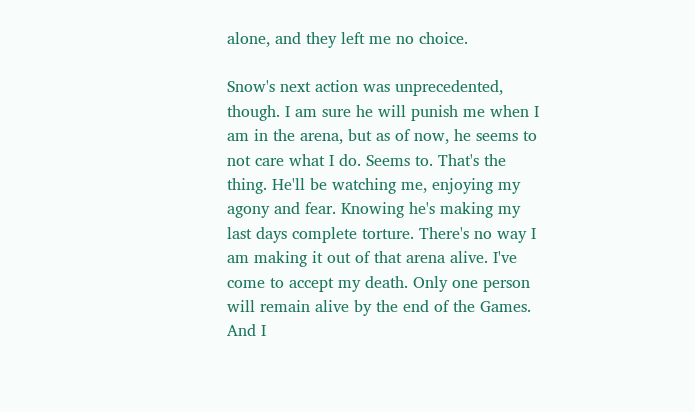alone, and they left me no choice.

Snow's next action was unprecedented, though. I am sure he will punish me when I am in the arena, but as of now, he seems to not care what I do. Seems to. That's the thing. He'll be watching me, enjoying my agony and fear. Knowing he's making my last days complete torture. There's no way I am making it out of that arena alive. I've come to accept my death. Only one person will remain alive by the end of the Games. And I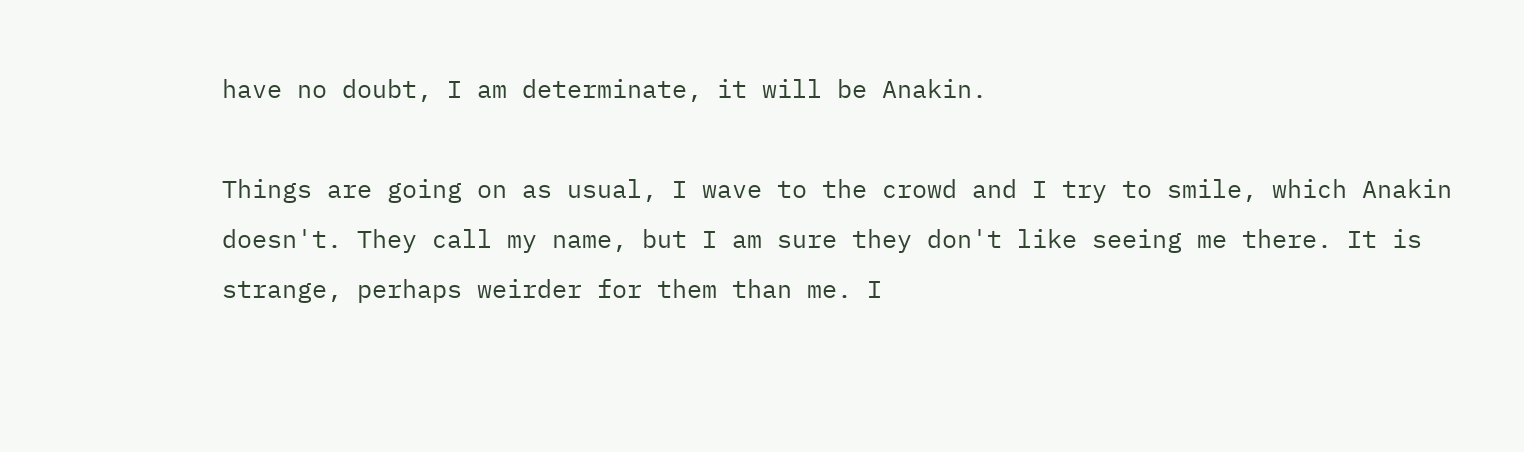have no doubt, I am determinate, it will be Anakin.

Things are going on as usual, I wave to the crowd and I try to smile, which Anakin doesn't. They call my name, but I am sure they don't like seeing me there. It is strange, perhaps weirder for them than me. I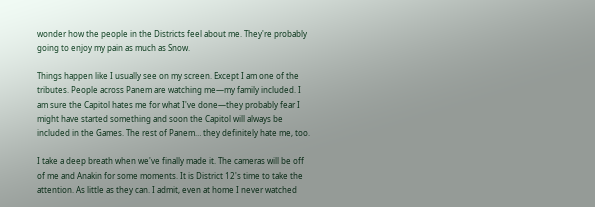wonder how the people in the Districts feel about me. They're probably going to enjoy my pain as much as Snow.

Things happen like I usually see on my screen. Except I am one of the tributes. People across Panem are watching me—my family included. I am sure the Capitol hates me for what I've done—they probably fear I might have started something and soon the Capitol will always be included in the Games. The rest of Panem… they definitely hate me, too.

I take a deep breath when we've finally made it. The cameras will be off of me and Anakin for some moments. It is District 12's time to take the attention. As little as they can. I admit, even at home I never watched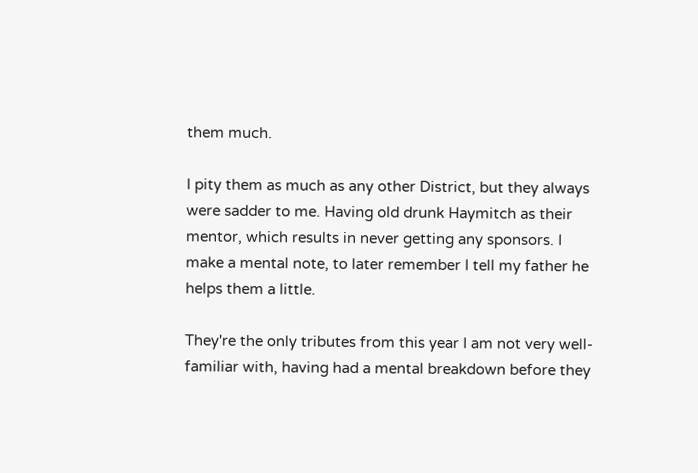them much.

I pity them as much as any other District, but they always were sadder to me. Having old drunk Haymitch as their mentor, which results in never getting any sponsors. I make a mental note, to later remember I tell my father he helps them a little.

They're the only tributes from this year I am not very well-familiar with, having had a mental breakdown before they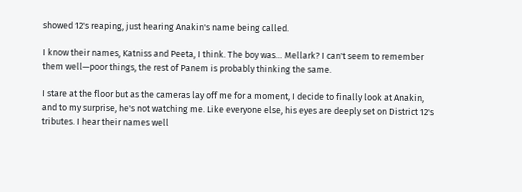showed 12's reaping, just hearing Anakin's name being called.

I know their names, Katniss and Peeta, I think. The boy was… Mellark? I can't seem to remember them well—poor things, the rest of Panem is probably thinking the same.

I stare at the floor but as the cameras lay off me for a moment, I decide to finally look at Anakin, and to my surprise, he's not watching me. Like everyone else, his eyes are deeply set on District 12's tributes. I hear their names well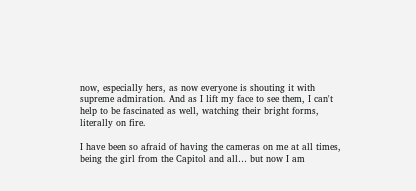now, especially hers, as now everyone is shouting it with supreme admiration. And as I lift my face to see them, I can't help to be fascinated as well, watching their bright forms, literally on fire.

I have been so afraid of having the cameras on me at all times, being the girl from the Capitol and all… but now I am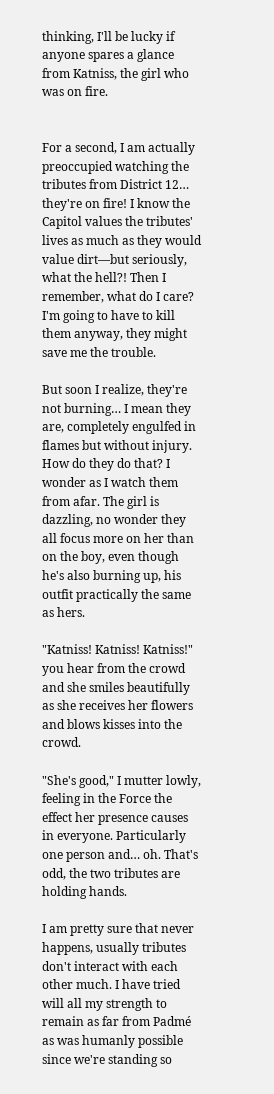thinking, I'll be lucky if anyone spares a glance from Katniss, the girl who was on fire.


For a second, I am actually preoccupied watching the tributes from District 12… they're on fire! I know the Capitol values the tributes' lives as much as they would value dirt—but seriously, what the hell?! Then I remember, what do I care? I'm going to have to kill them anyway, they might save me the trouble.

But soon I realize, they're not burning… I mean they are, completely engulfed in flames but without injury. How do they do that? I wonder as I watch them from afar. The girl is dazzling, no wonder they all focus more on her than on the boy, even though he's also burning up, his outfit practically the same as hers.

"Katniss! Katniss! Katniss!" you hear from the crowd and she smiles beautifully as she receives her flowers and blows kisses into the crowd.

"She's good," I mutter lowly, feeling in the Force the effect her presence causes in everyone. Particularly one person and… oh. That's odd, the two tributes are holding hands.

I am pretty sure that never happens, usually tributes don't interact with each other much. I have tried will all my strength to remain as far from Padmé as was humanly possible since we're standing so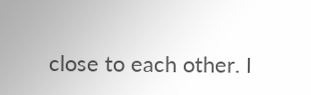close to each other. I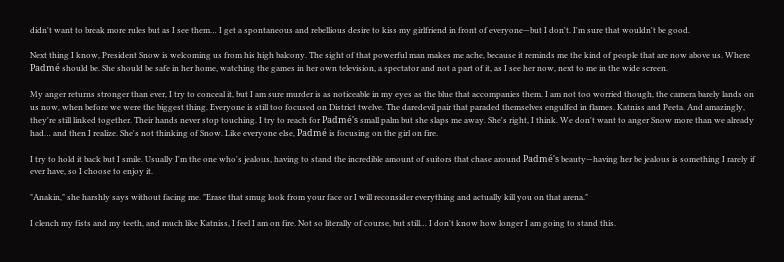didn't want to break more rules but as I see them… I get a spontaneous and rebellious desire to kiss my girlfriend in front of everyone—but I don't. I'm sure that wouldn't be good.

Next thing I know, President Snow is welcoming us from his high balcony. The sight of that powerful man makes me ache, because it reminds me the kind of people that are now above us. Where Padmé should be. She should be safe in her home, watching the games in her own television, a spectator and not a part of it, as I see her now, next to me in the wide screen.

My anger returns stronger than ever, I try to conceal it, but I am sure murder is as noticeable in my eyes as the blue that accompanies them. I am not too worried though, the camera barely lands on us now, when before we were the biggest thing. Everyone is still too focused on District twelve. The daredevil pair that paraded themselves engulfed in flames. Katniss and Peeta. And amazingly, they're still linked together. Their hands never stop touching. I try to reach for Padmé's small palm but she slaps me away. She's right, I think. We don't want to anger Snow more than we already had… and then I realize. She's not thinking of Snow. Like everyone else, Padmé is focusing on the girl on fire.

I try to hold it back but I smile. Usually I'm the one who's jealous, having to stand the incredible amount of suitors that chase around Padmé's beauty—having her be jealous is something I rarely if ever have, so I choose to enjoy it.

"Anakin," she harshly says without facing me. "Erase that smug look from your face or I will reconsider everything and actually kill you on that arena."

I clench my fists and my teeth, and much like Katniss, I feel I am on fire. Not so literally of course, but still… I don't know how longer I am going to stand this.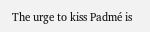The urge to kiss Padmé is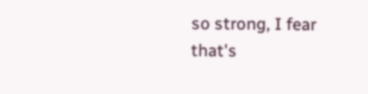so strong, I fear that's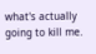what's actually going to kill me.